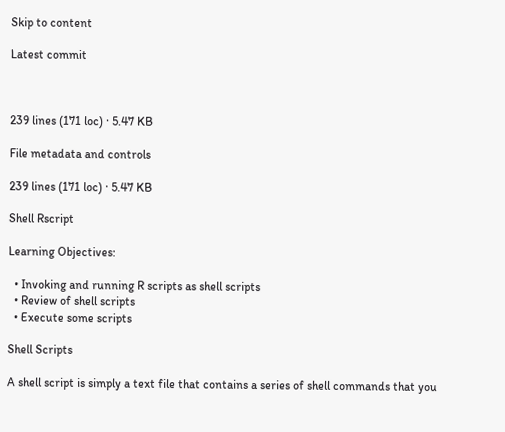Skip to content

Latest commit



239 lines (171 loc) · 5.47 KB

File metadata and controls

239 lines (171 loc) · 5.47 KB

Shell Rscript

Learning Objectives:

  • Invoking and running R scripts as shell scripts
  • Review of shell scripts
  • Execute some scripts

Shell Scripts

A shell script is simply a text file that contains a series of shell commands that you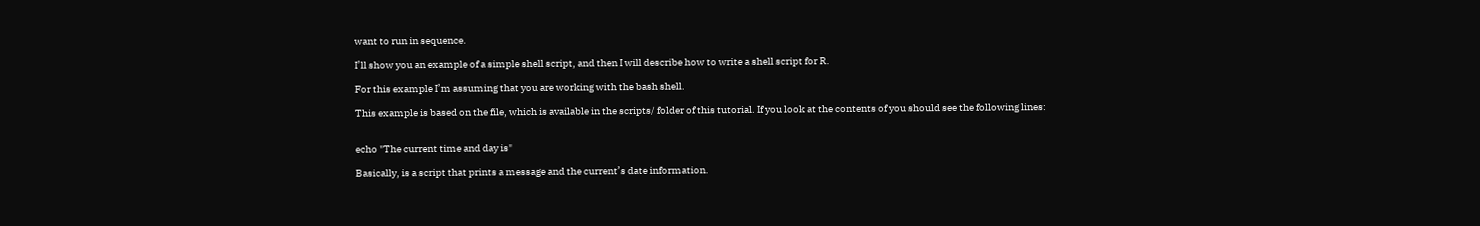want to run in sequence.

I’ll show you an example of a simple shell script, and then I will describe how to write a shell script for R.

For this example I’m assuming that you are working with the bash shell.

This example is based on the file, which is available in the scripts/ folder of this tutorial. If you look at the contents of you should see the following lines:


echo "The current time and day is"

Basically, is a script that prints a message and the current’s date information.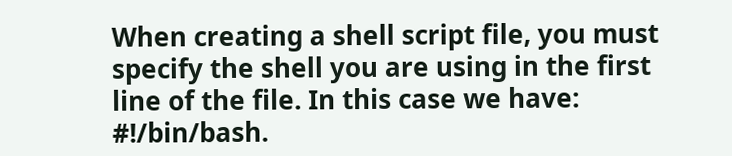When creating a shell script file, you must specify the shell you are using in the first line of the file. In this case we have: #!/bin/bash.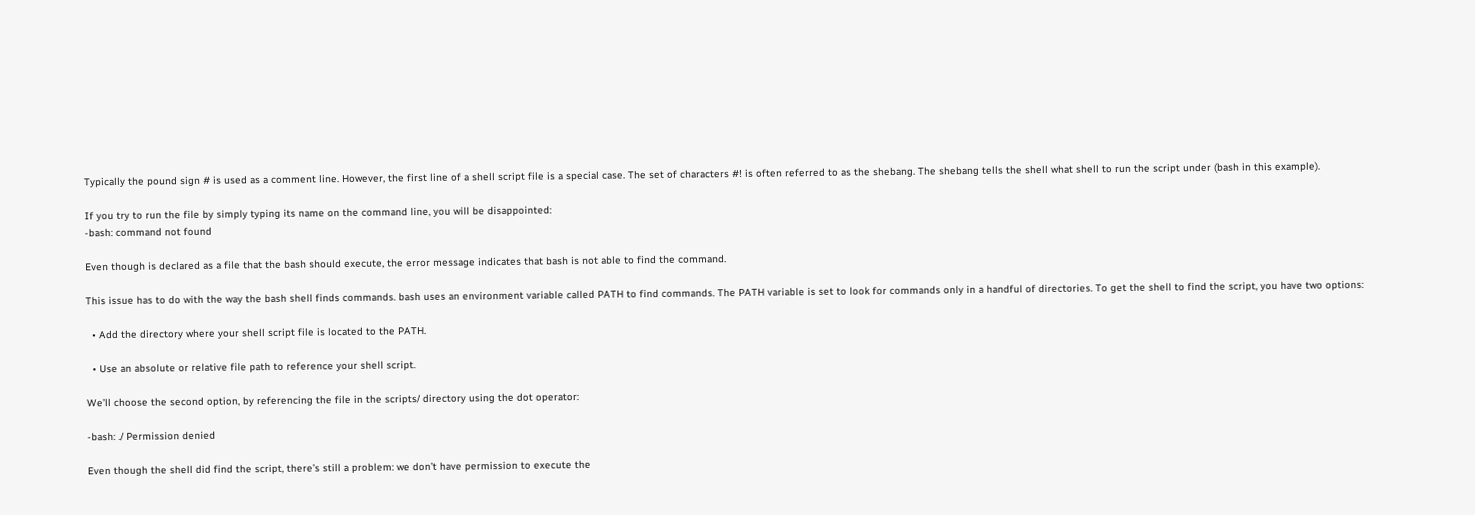Typically the pound sign # is used as a comment line. However, the first line of a shell script file is a special case. The set of characters #! is often referred to as the shebang. The shebang tells the shell what shell to run the script under (bash in this example).

If you try to run the file by simply typing its name on the command line, you will be disappointed:
-bash: command not found

Even though is declared as a file that the bash should execute, the error message indicates that bash is not able to find the command.

This issue has to do with the way the bash shell finds commands. bash uses an environment variable called PATH to find commands. The PATH variable is set to look for commands only in a handful of directories. To get the shell to find the script, you have two options:

  • Add the directory where your shell script file is located to the PATH.

  • Use an absolute or relative file path to reference your shell script.

We’ll choose the second option, by referencing the file in the scripts/ directory using the dot operator:

-bash: ./ Permission denied

Even though the shell did find the script, there’s still a problem: we don’t have permission to execute the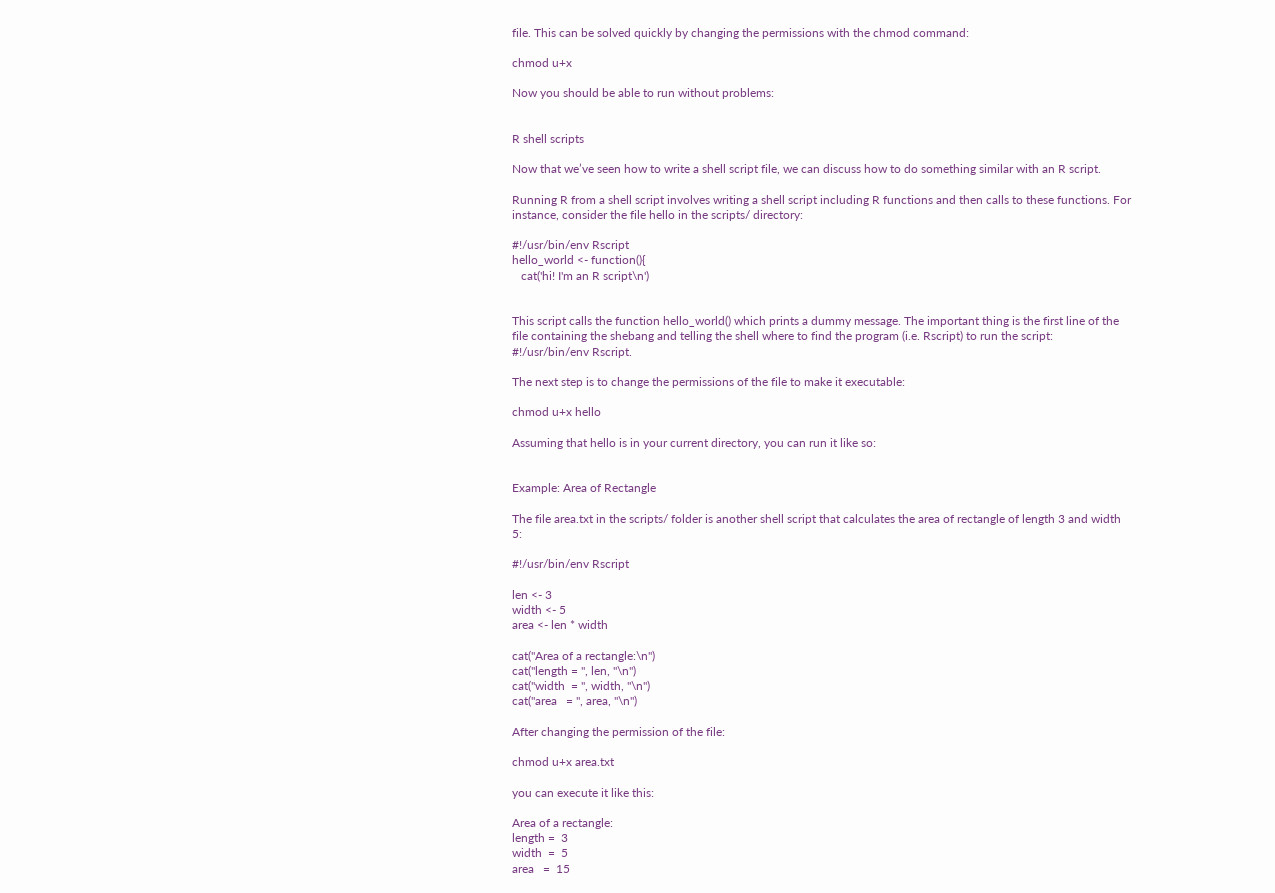file. This can be solved quickly by changing the permissions with the chmod command:

chmod u+x

Now you should be able to run without problems:


R shell scripts

Now that we’ve seen how to write a shell script file, we can discuss how to do something similar with an R script.

Running R from a shell script involves writing a shell script including R functions and then calls to these functions. For instance, consider the file hello in the scripts/ directory:

#!/usr/bin/env Rscript
hello_world <- function(){
   cat('hi! I'm an R script\n')


This script calls the function hello_world() which prints a dummy message. The important thing is the first line of the file containing the shebang and telling the shell where to find the program (i.e. Rscript) to run the script: #!/usr/bin/env Rscript.

The next step is to change the permissions of the file to make it executable:

chmod u+x hello

Assuming that hello is in your current directory, you can run it like so:


Example: Area of Rectangle

The file area.txt in the scripts/ folder is another shell script that calculates the area of rectangle of length 3 and width 5:

#!/usr/bin/env Rscript

len <- 3
width <- 5
area <- len * width

cat("Area of a rectangle:\n")
cat("length = ", len, "\n")
cat("width  = ", width, "\n")
cat("area   = ", area, "\n")

After changing the permission of the file:

chmod u+x area.txt

you can execute it like this:

Area of a rectangle:
length =  3
width  =  5
area   =  15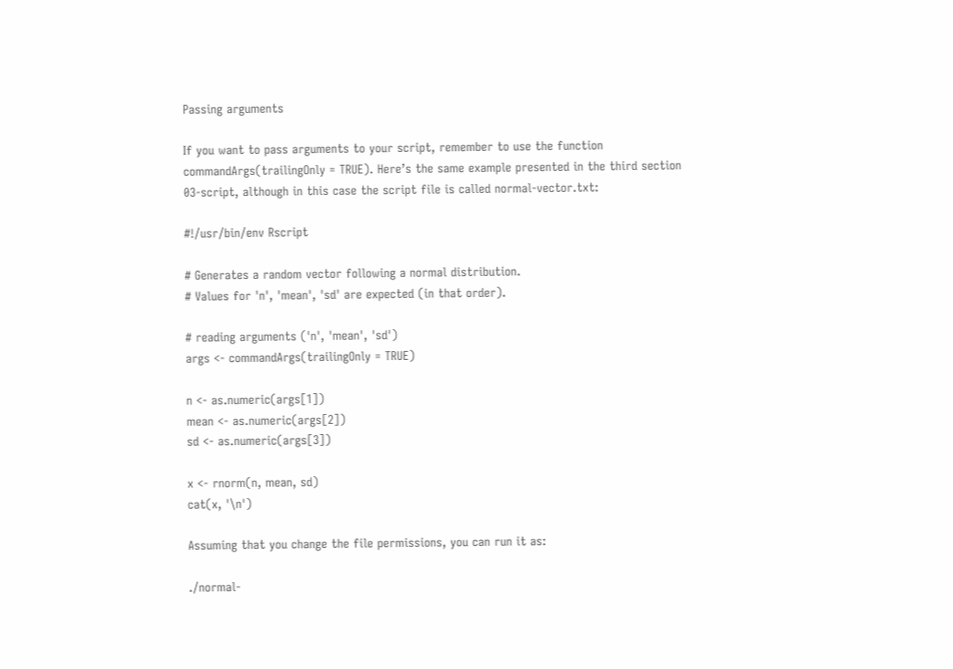Passing arguments

If you want to pass arguments to your script, remember to use the function commandArgs(trailingOnly = TRUE). Here’s the same example presented in the third section 03-script, although in this case the script file is called normal-vector.txt:

#!/usr/bin/env Rscript

# Generates a random vector following a normal distribution.
# Values for 'n', 'mean', 'sd' are expected (in that order).

# reading arguments ('n', 'mean', 'sd')
args <- commandArgs(trailingOnly = TRUE)

n <- as.numeric(args[1])
mean <- as.numeric(args[2])
sd <- as.numeric(args[3])

x <- rnorm(n, mean, sd)
cat(x, '\n')

Assuming that you change the file permissions, you can run it as:

./normal-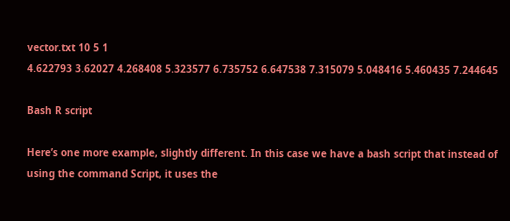vector.txt 10 5 1
4.622793 3.62027 4.268408 5.323577 6.735752 6.647538 7.315079 5.048416 5.460435 7.244645

Bash R script

Here’s one more example, slightly different. In this case we have a bash script that instead of using the command Script, it uses the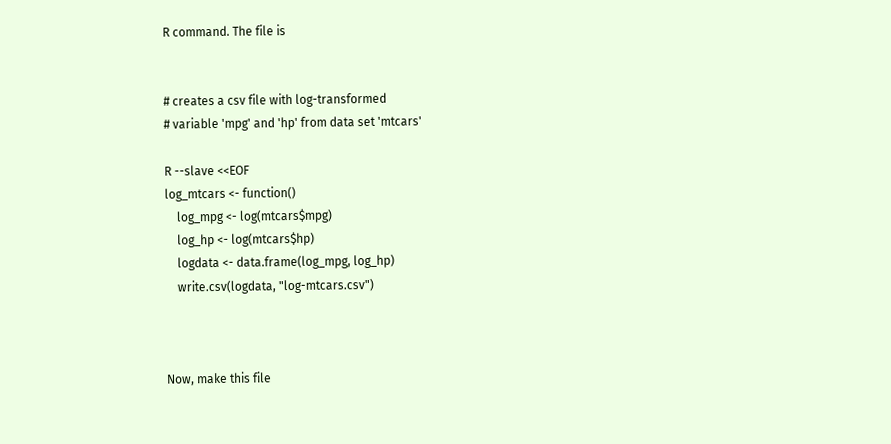R command. The file is


# creates a csv file with log-transformed
# variable 'mpg' and 'hp' from data set 'mtcars'

R --slave <<EOF
log_mtcars <- function()
    log_mpg <- log(mtcars$mpg)
    log_hp <- log(mtcars$hp)
    logdata <- data.frame(log_mpg, log_hp)
    write.csv(logdata, "log-mtcars.csv")



Now, make this file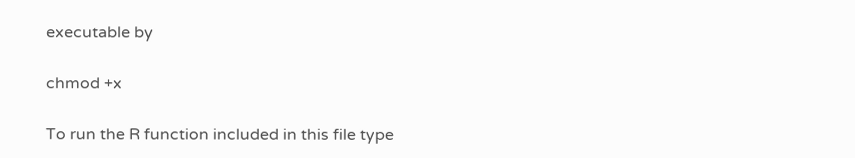executable by

chmod +x

To run the R function included in this file type